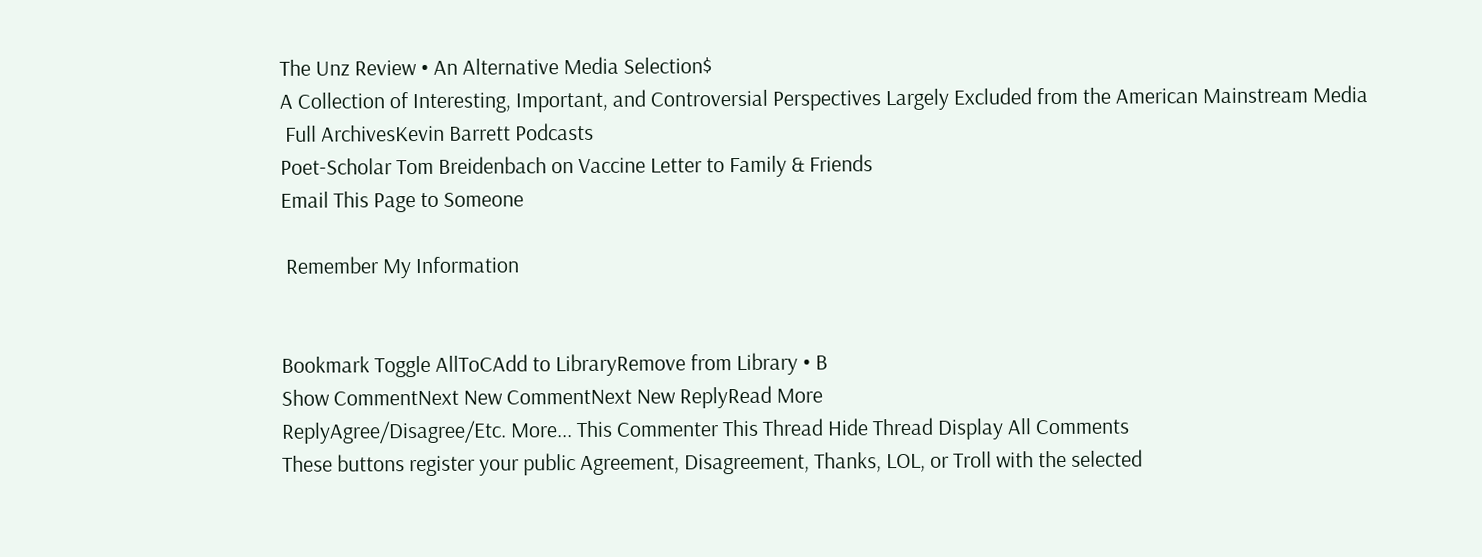The Unz Review • An Alternative Media Selection$
A Collection of Interesting, Important, and Controversial Perspectives Largely Excluded from the American Mainstream Media
 Full ArchivesKevin Barrett Podcasts
Poet-Scholar Tom Breidenbach on Vaccine Letter to Family & Friends
Email This Page to Someone

 Remember My Information


Bookmark Toggle AllToCAdd to LibraryRemove from Library • B
Show CommentNext New CommentNext New ReplyRead More
ReplyAgree/Disagree/Etc. More... This Commenter This Thread Hide Thread Display All Comments
These buttons register your public Agreement, Disagreement, Thanks, LOL, or Troll with the selected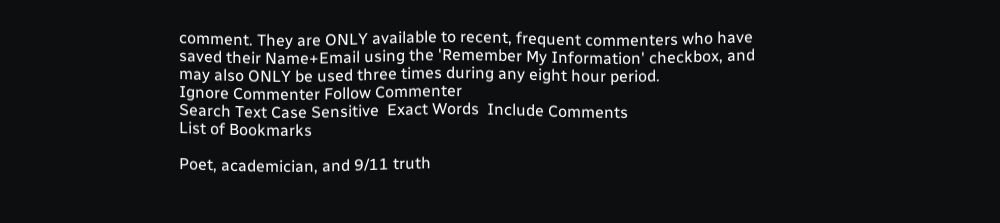comment. They are ONLY available to recent, frequent commenters who have saved their Name+Email using the 'Remember My Information' checkbox, and may also ONLY be used three times during any eight hour period.
Ignore Commenter Follow Commenter
Search Text Case Sensitive  Exact Words  Include Comments
List of Bookmarks

Poet, academician, and 9/11 truth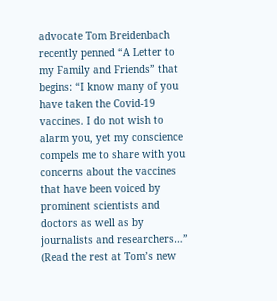advocate Tom Breidenbach recently penned “A Letter to my Family and Friends” that begins: “I know many of you have taken the Covid-19 vaccines. I do not wish to alarm you, yet my conscience compels me to share with you concerns about the vaccines that have been voiced by prominent scientists and doctors as well as by journalists and researchers…” (Read the rest at Tom’s new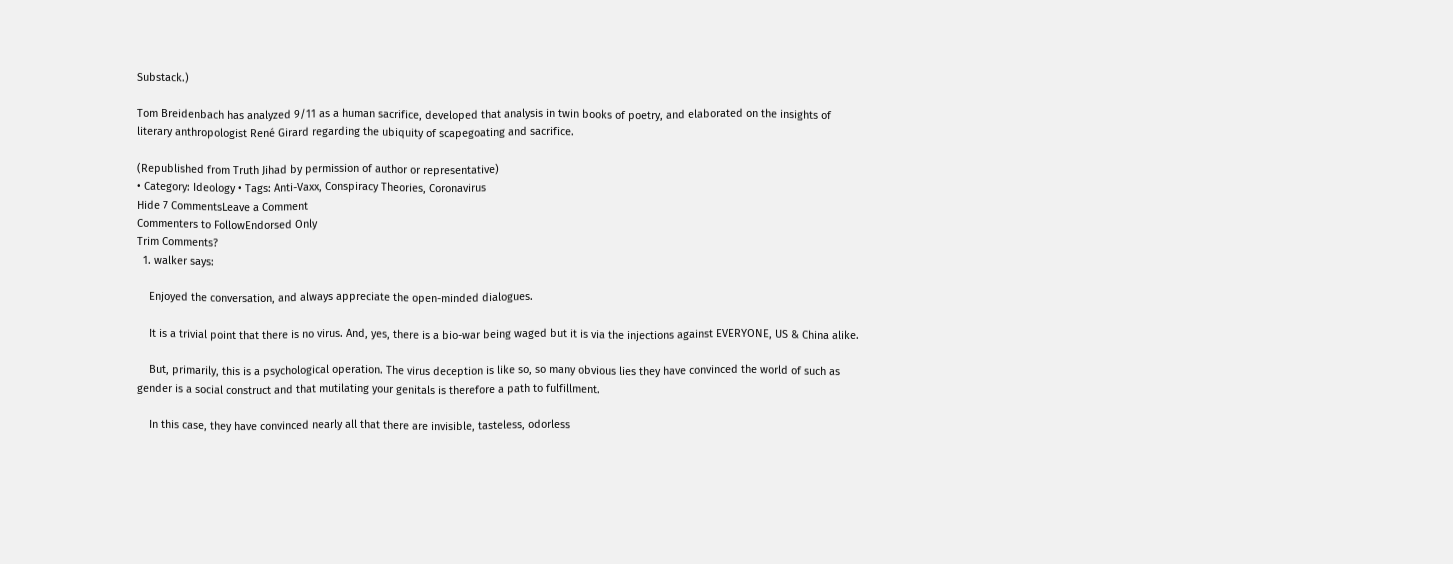Substack.)

Tom Breidenbach has analyzed 9/11 as a human sacrifice, developed that analysis in twin books of poetry, and elaborated on the insights of literary anthropologist René Girard regarding the ubiquity of scapegoating and sacrifice.

(Republished from Truth Jihad by permission of author or representative)
• Category: Ideology • Tags: Anti-Vaxx, Conspiracy Theories, Coronavirus
Hide 7 CommentsLeave a Comment
Commenters to FollowEndorsed Only
Trim Comments?
  1. walker says:

    Enjoyed the conversation, and always appreciate the open-minded dialogues.

    It is a trivial point that there is no virus. And, yes, there is a bio-war being waged but it is via the injections against EVERYONE, US & China alike.

    But, primarily, this is a psychological operation. The virus deception is like so, so many obvious lies they have convinced the world of such as gender is a social construct and that mutilating your genitals is therefore a path to fulfillment.

    In this case, they have convinced nearly all that there are invisible, tasteless, odorless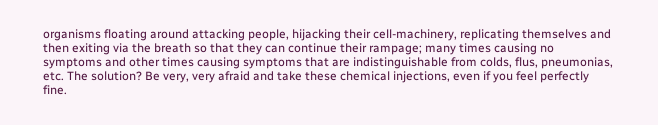organisms floating around attacking people, hijacking their cell-machinery, replicating themselves and then exiting via the breath so that they can continue their rampage; many times causing no symptoms and other times causing symptoms that are indistinguishable from colds, flus, pneumonias, etc. The solution? Be very, very afraid and take these chemical injections, even if you feel perfectly fine.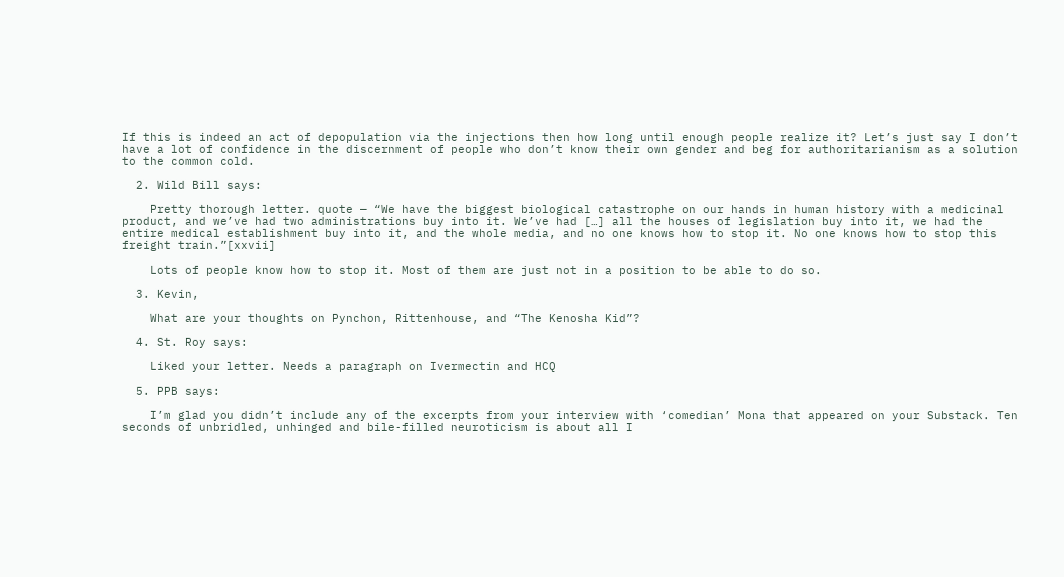If this is indeed an act of depopulation via the injections then how long until enough people realize it? Let’s just say I don’t have a lot of confidence in the discernment of people who don’t know their own gender and beg for authoritarianism as a solution to the common cold.

  2. Wild Bill says:

    Pretty thorough letter. quote — “We have the biggest biological catastrophe on our hands in human history with a medicinal product, and we’ve had two administrations buy into it. We’ve had […] all the houses of legislation buy into it, we had the entire medical establishment buy into it, and the whole media, and no one knows how to stop it. No one knows how to stop this freight train.”[xxvii]

    Lots of people know how to stop it. Most of them are just not in a position to be able to do so.

  3. Kevin,

    What are your thoughts on Pynchon, Rittenhouse, and “The Kenosha Kid”?

  4. St. Roy says:

    Liked your letter. Needs a paragraph on Ivermectin and HCQ

  5. PPB says:

    I’m glad you didn’t include any of the excerpts from your interview with ‘comedian’ Mona that appeared on your Substack. Ten seconds of unbridled, unhinged and bile-filled neuroticism is about all I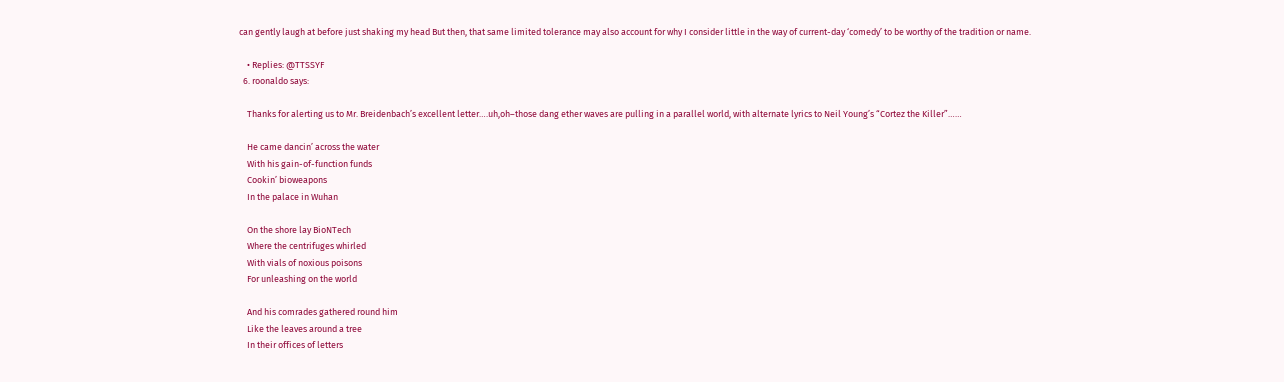can gently laugh at before just shaking my head But then, that same limited tolerance may also account for why I consider little in the way of current-day ‘comedy’ to be worthy of the tradition or name.

    • Replies: @TTSSYF
  6. roonaldo says:

    Thanks for alerting us to Mr. Breidenbach’s excellent letter….uh,oh–those dang ether waves are pulling in a parallel world, with alternate lyrics to Neil Young’s “Cortez the Killer”……

    He came dancin’ across the water
    With his gain-of-function funds
    Cookin’ bioweapons
    In the palace in Wuhan

    On the shore lay BioNTech
    Where the centrifuges whirled
    With vials of noxious poisons
    For unleashing on the world

    And his comrades gathered round him
    Like the leaves around a tree
    In their offices of letters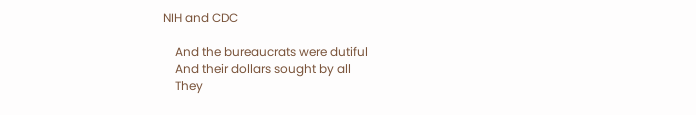NIH and CDC

    And the bureaucrats were dutiful
    And their dollars sought by all
    They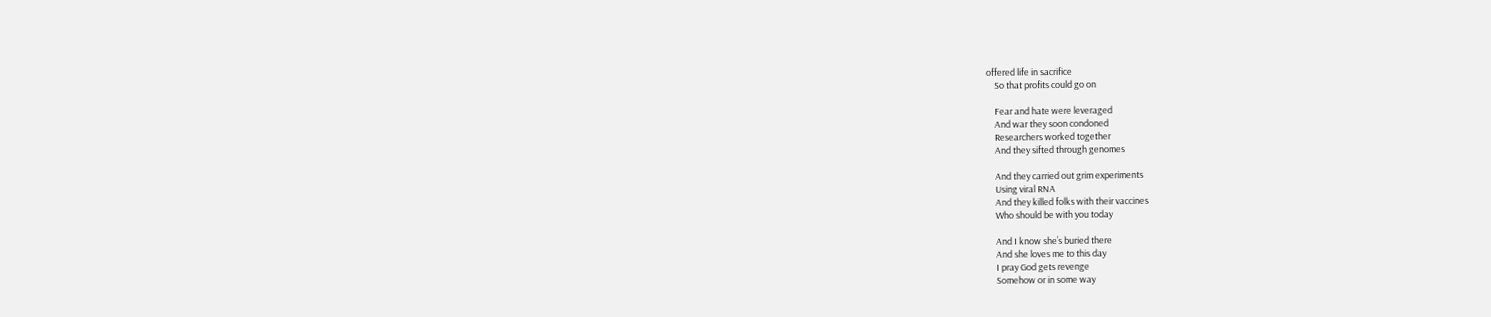offered life in sacrifice
    So that profits could go on

    Fear and hate were leveraged
    And war they soon condoned
    Researchers worked together
    And they sifted through genomes

    And they carried out grim experiments
    Using viral RNA
    And they killed folks with their vaccines
    Who should be with you today

    And I know she’s buried there
    And she loves me to this day
    I pray God gets revenge
    Somehow or in some way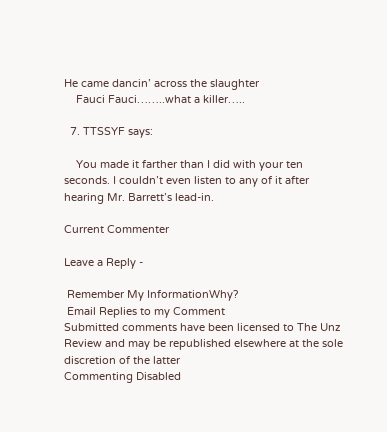He came dancin’ across the slaughter
    Fauci Fauci……..what a killer…..

  7. TTSSYF says:

    You made it farther than I did with your ten seconds. I couldn’t even listen to any of it after hearing Mr. Barrett’s lead-in.

Current Commenter

Leave a Reply -

 Remember My InformationWhy?
 Email Replies to my Comment
Submitted comments have been licensed to The Unz Review and may be republished elsewhere at the sole discretion of the latter
Commenting Disabled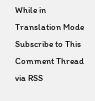While in Translation Mode
Subscribe to This Comment Thread via RSS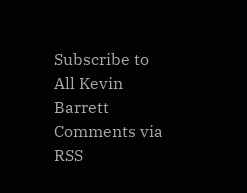Subscribe to All Kevin Barrett Comments via RSS